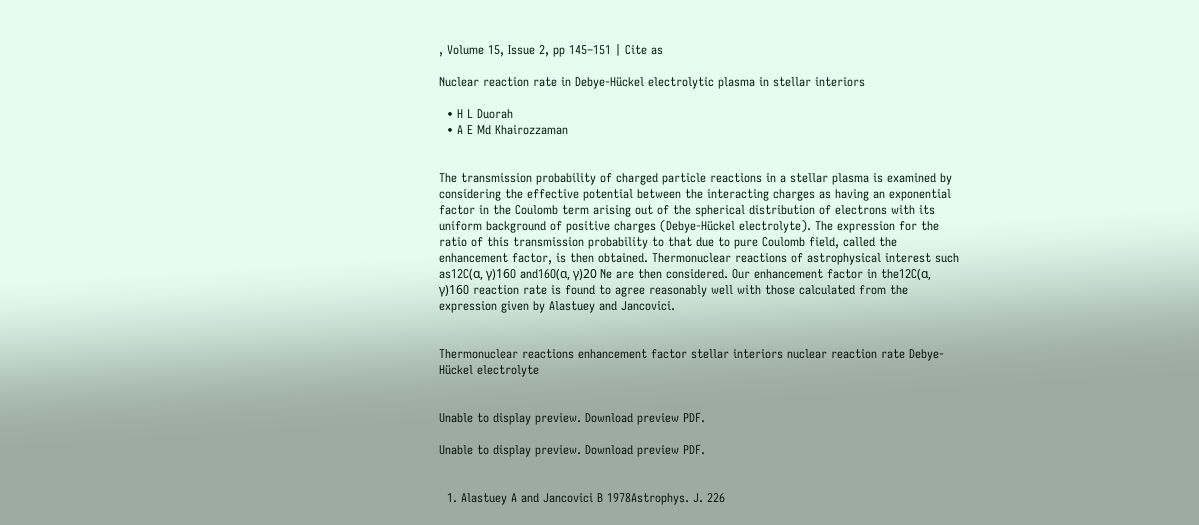, Volume 15, Issue 2, pp 145–151 | Cite as

Nuclear reaction rate in Debye-Hückel electrolytic plasma in stellar interiors

  • H L Duorah
  • A E Md Khairozzaman


The transmission probability of charged particle reactions in a stellar plasma is examined by considering the effective potential between the interacting charges as having an exponential factor in the Coulomb term arising out of the spherical distribution of electrons with its uniform background of positive charges (Debye-Hückel electrolyte). The expression for the ratio of this transmission probability to that due to pure Coulomb field, called the enhancement factor, is then obtained. Thermonuclear reactions of astrophysical interest such as12C(α, γ)16O and16O(α, γ)20 Ne are then considered. Our enhancement factor in the12C(α, γ)16O reaction rate is found to agree reasonably well with those calculated from the expression given by Alastuey and Jancovici.


Thermonuclear reactions enhancement factor stellar interiors nuclear reaction rate Debye-Hückel electrolyte


Unable to display preview. Download preview PDF.

Unable to display preview. Download preview PDF.


  1. Alastuey A and Jancovici B 1978Astrophys. J. 226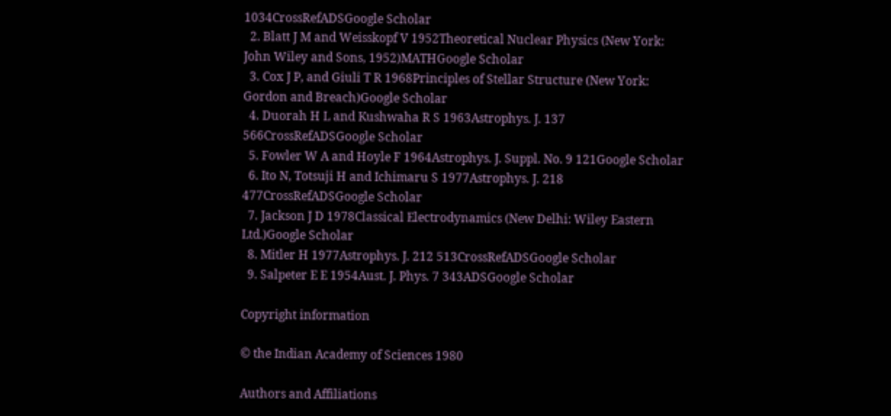1034CrossRefADSGoogle Scholar
  2. Blatt J M and Weisskopf V 1952Theoretical Nuclear Physics (New York: John Wiley and Sons, 1952)MATHGoogle Scholar
  3. Cox J P, and Giuli T R 1968Principles of Stellar Structure (New York: Gordon and Breach)Google Scholar
  4. Duorah H L and Kushwaha R S 1963Astrophys. J. 137 566CrossRefADSGoogle Scholar
  5. Fowler W A and Hoyle F 1964Astrophys. J. Suppl. No. 9 121Google Scholar
  6. Ito N, Totsuji H and Ichimaru S 1977Astrophys. J. 218 477CrossRefADSGoogle Scholar
  7. Jackson J D 1978Classical Electrodynamics (New Delhi: Wiley Eastern Ltd.)Google Scholar
  8. Mitler H 1977Astrophys. J. 212 513CrossRefADSGoogle Scholar
  9. Salpeter E E 1954Aust. J. Phys. 7 343ADSGoogle Scholar

Copyright information

© the Indian Academy of Sciences 1980

Authors and Affiliations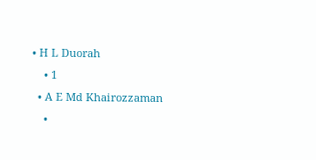• H L Duorah
    • 1
  • A E Md Khairozzaman
    •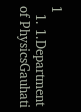1
  1. 1.Department of PhysicsGauhati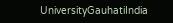UniversityGauhatiIndia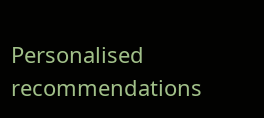Personalised recommendations